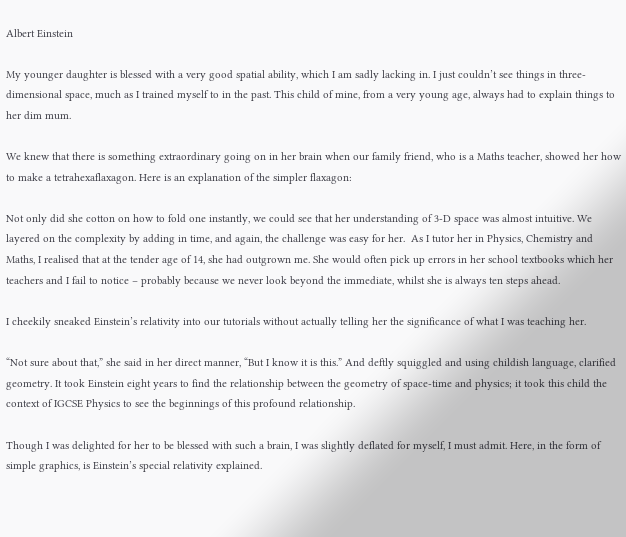Albert Einstein

My younger daughter is blessed with a very good spatial ability, which I am sadly lacking in. I just couldn’t see things in three-dimensional space, much as I trained myself to in the past. This child of mine, from a very young age, always had to explain things to her dim mum.

We knew that there is something extraordinary going on in her brain when our family friend, who is a Maths teacher, showed her how to make a tetrahexaflaxagon. Here is an explanation of the simpler flaxagon:

Not only did she cotton on how to fold one instantly, we could see that her understanding of 3-D space was almost intuitive. We layered on the complexity by adding in time, and again, the challenge was easy for her.  As I tutor her in Physics, Chemistry and Maths, I realised that at the tender age of 14, she had outgrown me. She would often pick up errors in her school textbooks which her teachers and I fail to notice – probably because we never look beyond the immediate, whilst she is always ten steps ahead.

I cheekily sneaked Einstein’s relativity into our tutorials without actually telling her the significance of what I was teaching her.

“Not sure about that,” she said in her direct manner, “But I know it is this.” And deftly squiggled and using childish language, clarified geometry. It took Einstein eight years to find the relationship between the geometry of space-time and physics; it took this child the context of IGCSE Physics to see the beginnings of this profound relationship.

Though I was delighted for her to be blessed with such a brain, I was slightly deflated for myself, I must admit. Here, in the form of simple graphics, is Einstein’s special relativity explained.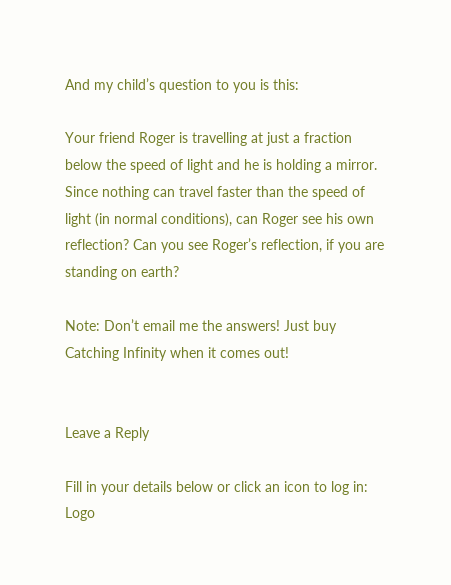And my child’s question to you is this:

Your friend Roger is travelling at just a fraction below the speed of light and he is holding a mirror. Since nothing can travel faster than the speed of light (in normal conditions), can Roger see his own reflection? Can you see Roger’s reflection, if you are standing on earth?

Note: Don’t email me the answers! Just buy Catching Infinity when it comes out!


Leave a Reply

Fill in your details below or click an icon to log in: Logo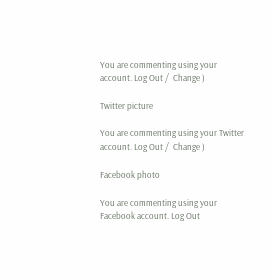You are commenting using your account. Log Out /  Change )

Twitter picture

You are commenting using your Twitter account. Log Out /  Change )

Facebook photo

You are commenting using your Facebook account. Log Out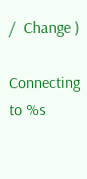/  Change )

Connecting to %s